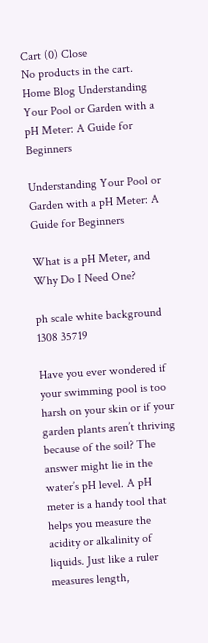Cart (0) Close
No products in the cart.
Home Blog Understanding Your Pool or Garden with a pH Meter: A Guide for Beginners

Understanding Your Pool or Garden with a pH Meter: A Guide for Beginners

What is a pH Meter, and Why Do I Need One?

ph scale white background 1308 35719

Have you ever wondered if your swimming pool is too harsh on your skin or if your garden plants aren’t thriving because of the soil? The answer might lie in the water’s pH level. A pH meter is a handy tool that helps you measure the acidity or alkalinity of liquids. Just like a ruler measures length,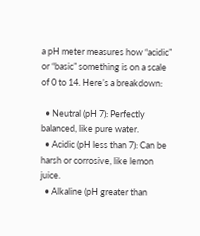a pH meter measures how “acidic” or “basic” something is on a scale of 0 to 14. Here’s a breakdown:

  • Neutral (pH 7): Perfectly balanced, like pure water.
  • Acidic (pH less than 7): Can be harsh or corrosive, like lemon juice.
  • Alkaline (pH greater than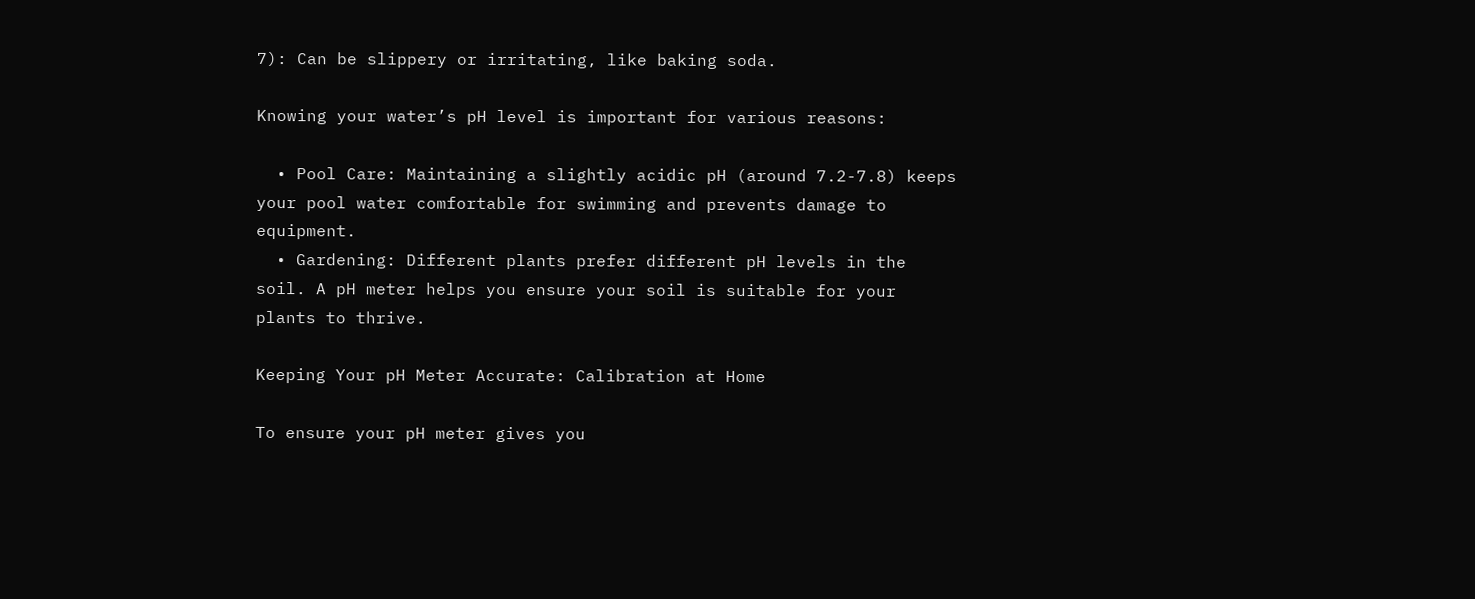7): Can be slippery or irritating, like baking soda.

Knowing your water’s pH level is important for various reasons:

  • Pool Care: Maintaining a slightly acidic pH (around 7.2-7.8) keeps your pool water comfortable for swimming and prevents damage to equipment.
  • Gardening: Different plants prefer different pH levels in the soil. A pH meter helps you ensure your soil is suitable for your plants to thrive.

Keeping Your pH Meter Accurate: Calibration at Home

To ensure your pH meter gives you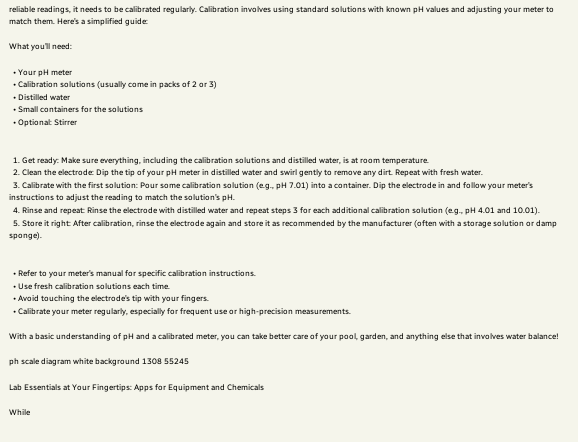reliable readings, it needs to be calibrated regularly. Calibration involves using standard solutions with known pH values and adjusting your meter to match them. Here’s a simplified guide:

What you’ll need:

  • Your pH meter
  • Calibration solutions (usually come in packs of 2 or 3)
  • Distilled water
  • Small containers for the solutions
  • Optional: Stirrer


  1. Get ready: Make sure everything, including the calibration solutions and distilled water, is at room temperature.
  2. Clean the electrode: Dip the tip of your pH meter in distilled water and swirl gently to remove any dirt. Repeat with fresh water.
  3. Calibrate with the first solution: Pour some calibration solution (e.g., pH 7.01) into a container. Dip the electrode in and follow your meter’s instructions to adjust the reading to match the solution’s pH.
  4. Rinse and repeat: Rinse the electrode with distilled water and repeat steps 3 for each additional calibration solution (e.g., pH 4.01 and 10.01).
  5. Store it right: After calibration, rinse the electrode again and store it as recommended by the manufacturer (often with a storage solution or damp sponge).


  • Refer to your meter’s manual for specific calibration instructions.
  • Use fresh calibration solutions each time.
  • Avoid touching the electrode’s tip with your fingers.
  • Calibrate your meter regularly, especially for frequent use or high-precision measurements.

With a basic understanding of pH and a calibrated meter, you can take better care of your pool, garden, and anything else that involves water balance!

ph scale diagram white background 1308 55245

Lab Essentials at Your Fingertips: Apps for Equipment and Chemicals

While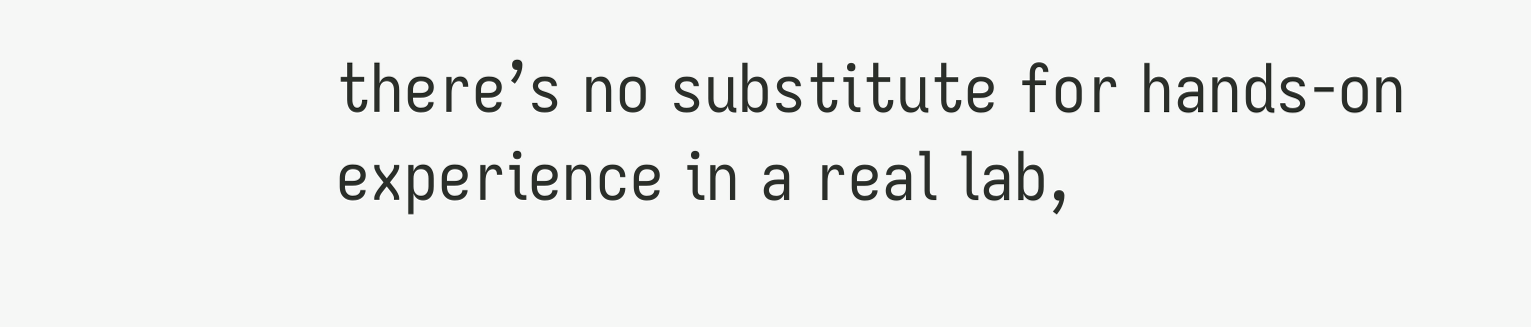there’s no substitute for hands-on experience in a real lab,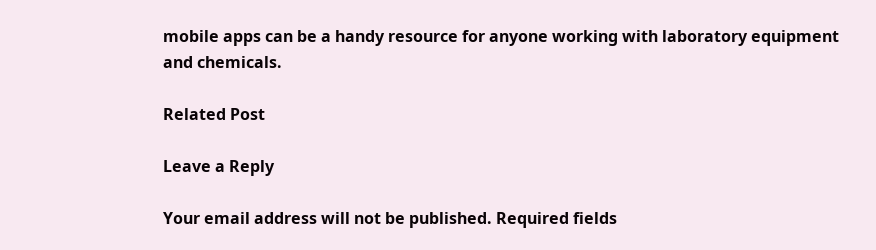mobile apps can be a handy resource for anyone working with laboratory equipment and chemicals.

Related Post

Leave a Reply

Your email address will not be published. Required fields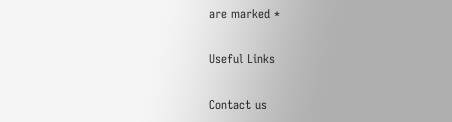are marked *

Useful Links

Contact us